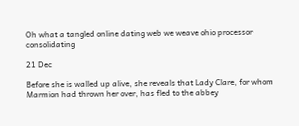Oh what a tangled online dating web we weave ohio processor consolidating

21 Dec

Before she is walled up alive, she reveals that Lady Clare, for whom Marmion had thrown her over, has fled to the abbey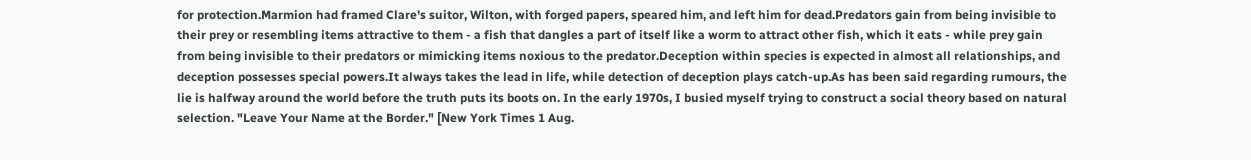for protection.Marmion had framed Clare's suitor, Wilton, with forged papers, speared him, and left him for dead.Predators gain from being invisible to their prey or resembling items attractive to them - a fish that dangles a part of itself like a worm to attract other fish, which it eats - while prey gain from being invisible to their predators or mimicking items noxious to the predator.Deception within species is expected in almost all relationships, and deception possesses special powers.It always takes the lead in life, while detection of deception plays catch-up.As has been said regarding rumours, the lie is halfway around the world before the truth puts its boots on. In the early 1970s, I busied myself trying to construct a social theory based on natural selection. "Leave Your Name at the Border." [New York Times 1 Aug.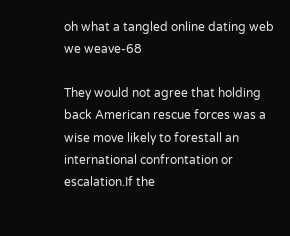oh what a tangled online dating web we weave-68

They would not agree that holding back American rescue forces was a wise move likely to forestall an international confrontation or escalation.If the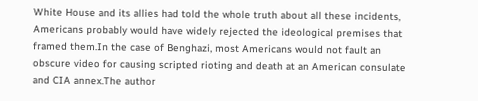White House and its allies had told the whole truth about all these incidents, Americans probably would have widely rejected the ideological premises that framed them.In the case of Benghazi, most Americans would not fault an obscure video for causing scripted rioting and death at an American consulate and CIA annex.The author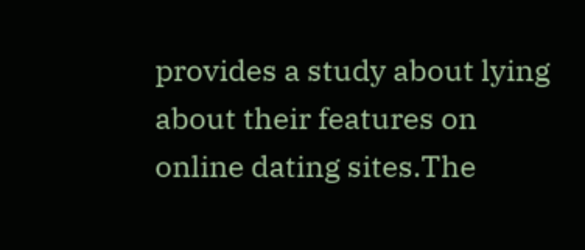provides a study about lying about their features on online dating sites.The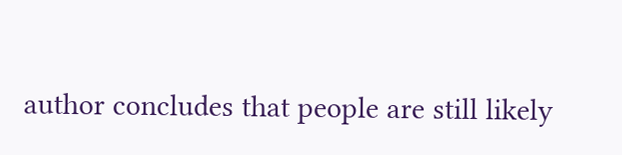author concludes that people are still likely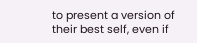to present a version of their best self, even if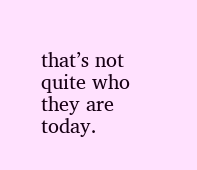that’s not quite who they are today.